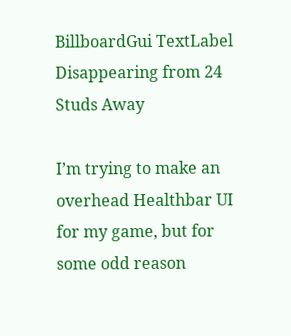BillboardGui TextLabel Disappearing from 24 Studs Away

I’m trying to make an overhead Healthbar UI for my game, but for some odd reason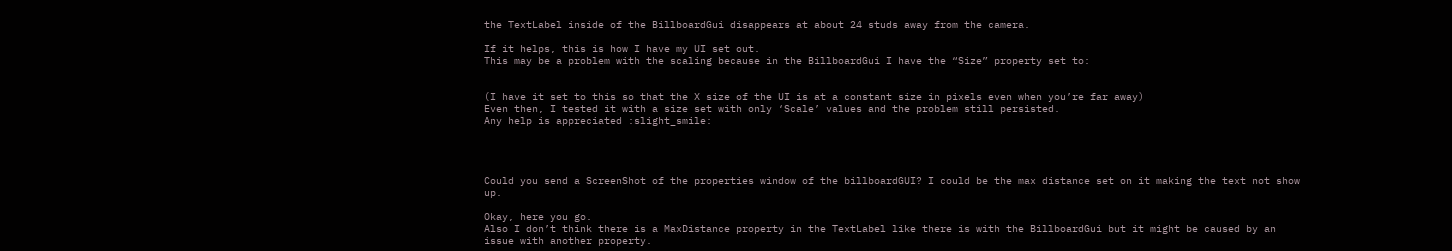the TextLabel inside of the BillboardGui disappears at about 24 studs away from the camera.

If it helps, this is how I have my UI set out.
This may be a problem with the scaling because in the BillboardGui I have the “Size” property set to:


(I have it set to this so that the X size of the UI is at a constant size in pixels even when you’re far away)
Even then, I tested it with a size set with only ‘Scale’ values and the problem still persisted.
Any help is appreciated :slight_smile:




Could you send a ScreenShot of the properties window of the billboardGUI? I could be the max distance set on it making the text not show up.

Okay, here you go.
Also I don’t think there is a MaxDistance property in the TextLabel like there is with the BillboardGui but it might be caused by an issue with another property.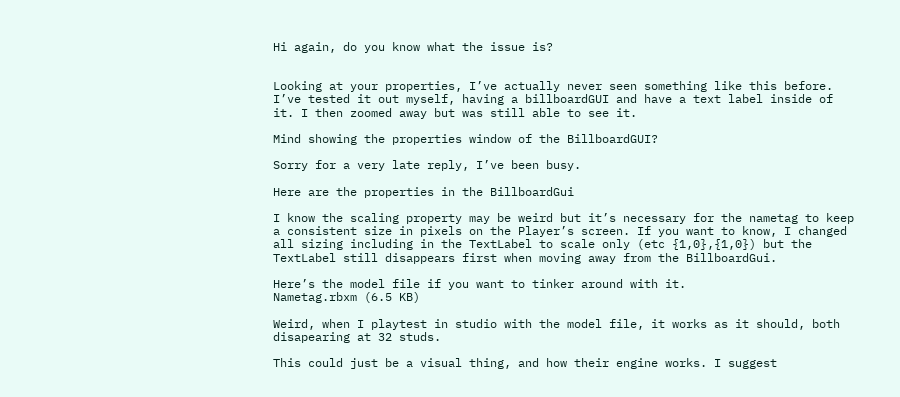Hi again, do you know what the issue is?


Looking at your properties, I’ve actually never seen something like this before. I’ve tested it out myself, having a billboardGUI and have a text label inside of it. I then zoomed away but was still able to see it.

Mind showing the properties window of the BillboardGUI?

Sorry for a very late reply, I’ve been busy.

Here are the properties in the BillboardGui

I know the scaling property may be weird but it’s necessary for the nametag to keep a consistent size in pixels on the Player’s screen. If you want to know, I changed all sizing including in the TextLabel to scale only (etc {1,0},{1,0}) but the TextLabel still disappears first when moving away from the BillboardGui.

Here’s the model file if you want to tinker around with it.
Nametag.rbxm (6.5 KB)

Weird, when I playtest in studio with the model file, it works as it should, both disapearing at 32 studs.

This could just be a visual thing, and how their engine works. I suggest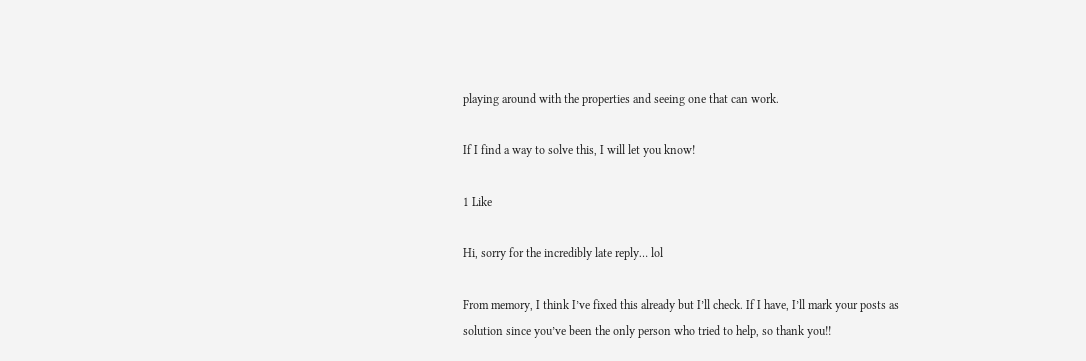playing around with the properties and seeing one that can work.

If I find a way to solve this, I will let you know!

1 Like

Hi, sorry for the incredibly late reply… lol

From memory, I think I’ve fixed this already but I’ll check. If I have, I’ll mark your posts as solution since you’ve been the only person who tried to help, so thank you!!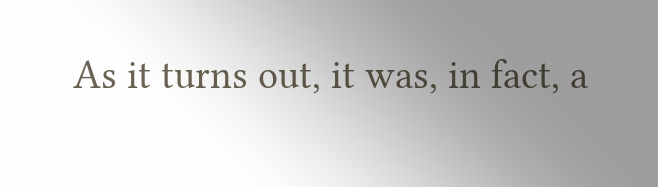As it turns out, it was, in fact, a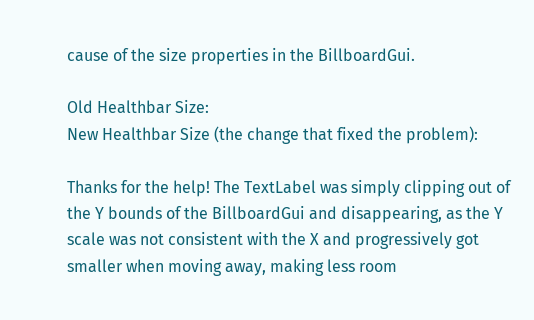cause of the size properties in the BillboardGui.

Old Healthbar Size:
New Healthbar Size (the change that fixed the problem):

Thanks for the help! The TextLabel was simply clipping out of the Y bounds of the BillboardGui and disappearing, as the Y scale was not consistent with the X and progressively got smaller when moving away, making less room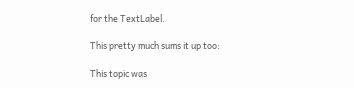for the TextLabel.

This pretty much sums it up too:

This topic was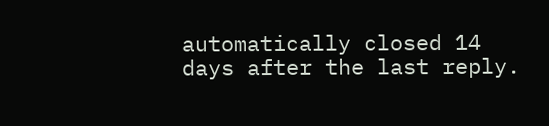automatically closed 14 days after the last reply.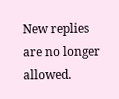New replies are no longer allowed.